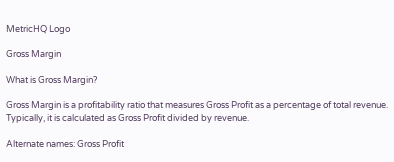MetricHQ Logo

Gross Margin

What is Gross Margin?

Gross Margin is a profitability ratio that measures Gross Profit as a percentage of total revenue. Typically, it is calculated as Gross Profit divided by revenue.

Alternate names: Gross Profit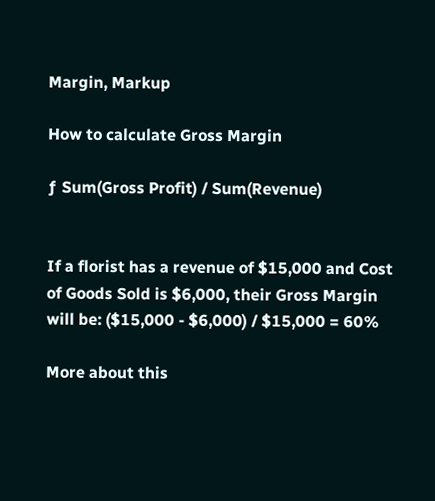Margin, Markup

How to calculate Gross Margin

ƒ Sum(Gross Profit) / Sum(Revenue)


If a florist has a revenue of $15,000 and Cost of Goods Sold is $6,000, their Gross Margin will be: ($15,000 - $6,000) / $15,000 = 60%

More about this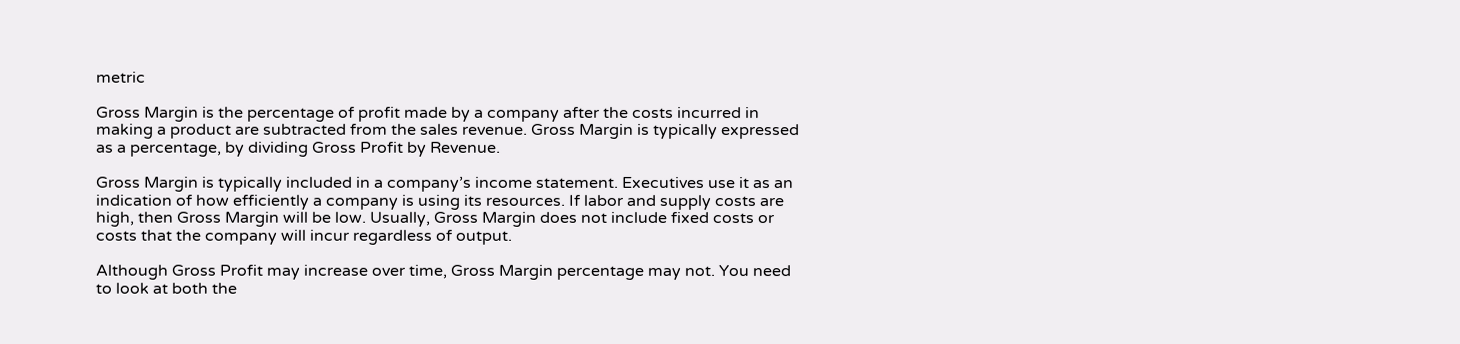metric

Gross Margin is the percentage of profit made by a company after the costs incurred in making a product are subtracted from the sales revenue. Gross Margin is typically expressed as a percentage, by dividing Gross Profit by Revenue.

Gross Margin is typically included in a company’s income statement. Executives use it as an indication of how efficiently a company is using its resources. If labor and supply costs are high, then Gross Margin will be low. Usually, Gross Margin does not include fixed costs or costs that the company will incur regardless of output.

Although Gross Profit may increase over time, Gross Margin percentage may not. You need to look at both the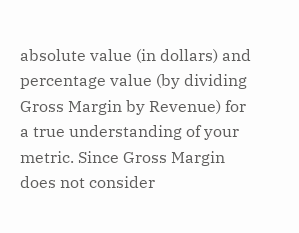absolute value (in dollars) and percentage value (by dividing Gross Margin by Revenue) for a true understanding of your metric. Since Gross Margin does not consider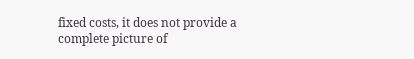fixed costs, it does not provide a complete picture of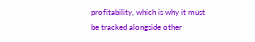profitability, which is why it must be tracked alongside other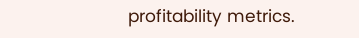profitability metrics.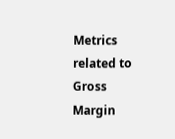Metrics related to Gross Margin